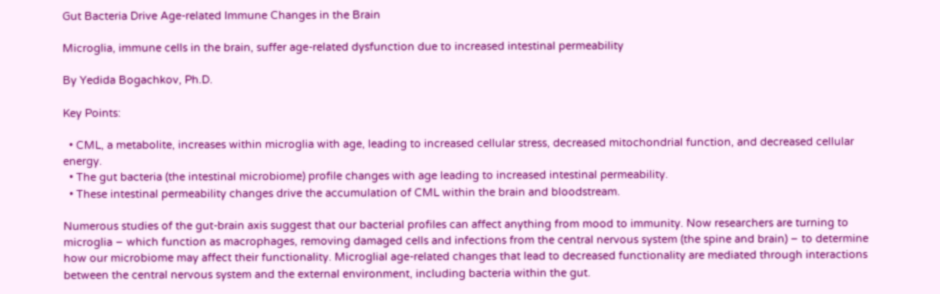Gut Bacteria Drive Age-related Immune Changes in the Brain

Microglia, immune cells in the brain, suffer age-related dysfunction due to increased intestinal permeability

By Yedida Bogachkov, Ph.D.

Key Points:

  • CML, a metabolite, increases within microglia with age, leading to increased cellular stress, decreased mitochondrial function, and decreased cellular energy.
  • The gut bacteria (the intestinal microbiome) profile changes with age leading to increased intestinal permeability.
  • These intestinal permeability changes drive the accumulation of CML within the brain and bloodstream.

Numerous studies of the gut-brain axis suggest that our bacterial profiles can affect anything from mood to immunity. Now researchers are turning to microglia – which function as macrophages, removing damaged cells and infections from the central nervous system (the spine and brain) – to determine how our microbiome may affect their functionality. Microglial age-related changes that lead to decreased functionality are mediated through interactions between the central nervous system and the external environment, including bacteria within the gut.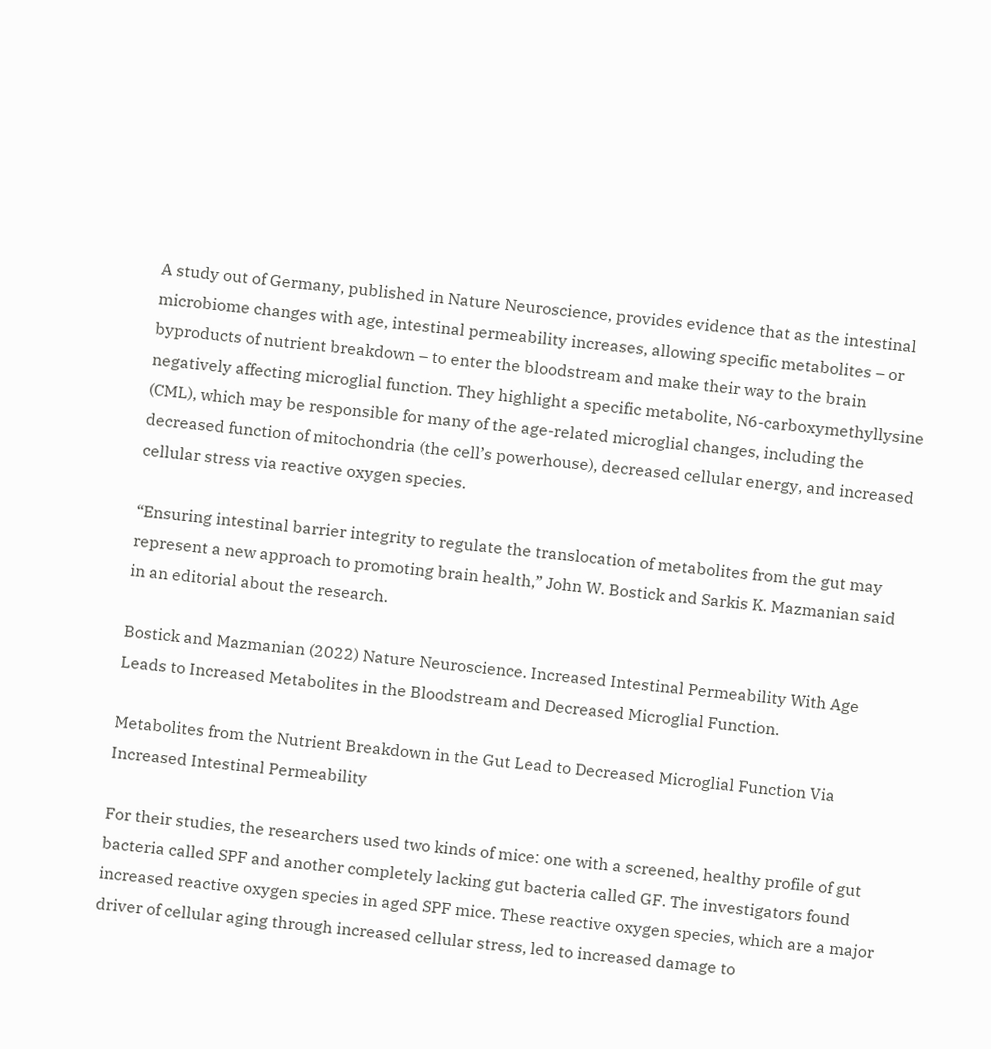A study out of Germany, published in Nature Neuroscience, provides evidence that as the intestinal microbiome changes with age, intestinal permeability increases, allowing specific metabolites – or byproducts of nutrient breakdown – to enter the bloodstream and make their way to the brain negatively affecting microglial function. They highlight a specific metabolite, N6-carboxymethyllysine (CML), which may be responsible for many of the age-related microglial changes, including the decreased function of mitochondria (the cell’s powerhouse), decreased cellular energy, and increased cellular stress via reactive oxygen species.

“Ensuring intestinal barrier integrity to regulate the translocation of metabolites from the gut may represent a new approach to promoting brain health,” John W. Bostick and Sarkis K. Mazmanian said in an editorial about the research.

Bostick and Mazmanian (2022) Nature Neuroscience. Increased Intestinal Permeability With Age Leads to Increased Metabolites in the Bloodstream and Decreased Microglial Function.

Metabolites from the Nutrient Breakdown in the Gut Lead to Decreased Microglial Function Via Increased Intestinal Permeability

For their studies, the researchers used two kinds of mice: one with a screened, healthy profile of gut bacteria called SPF and another completely lacking gut bacteria called GF. The investigators found increased reactive oxygen species in aged SPF mice. These reactive oxygen species, which are a major driver of cellular aging through increased cellular stress, led to increased damage to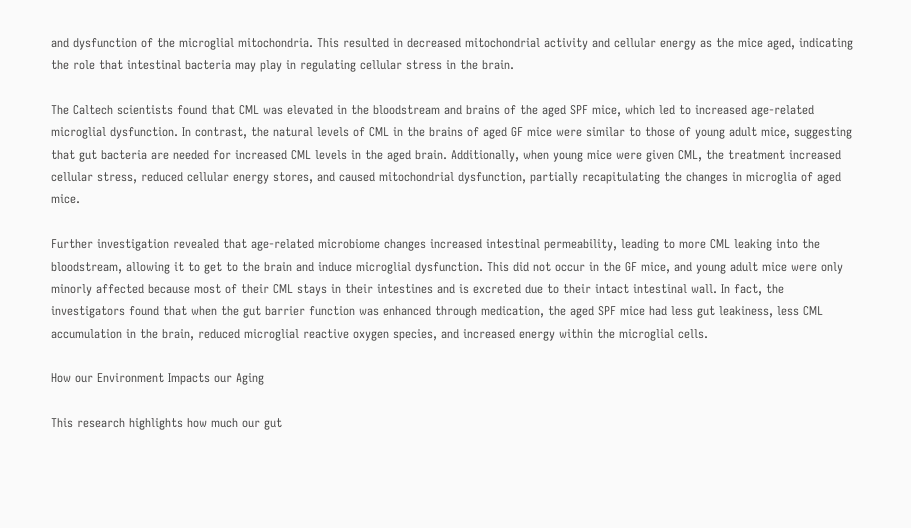and dysfunction of the microglial mitochondria. This resulted in decreased mitochondrial activity and cellular energy as the mice aged, indicating the role that intestinal bacteria may play in regulating cellular stress in the brain.

The Caltech scientists found that CML was elevated in the bloodstream and brains of the aged SPF mice, which led to increased age-related microglial dysfunction. In contrast, the natural levels of CML in the brains of aged GF mice were similar to those of young adult mice, suggesting that gut bacteria are needed for increased CML levels in the aged brain. Additionally, when young mice were given CML, the treatment increased cellular stress, reduced cellular energy stores, and caused mitochondrial dysfunction, partially recapitulating the changes in microglia of aged mice.

Further investigation revealed that age-related microbiome changes increased intestinal permeability, leading to more CML leaking into the bloodstream, allowing it to get to the brain and induce microglial dysfunction. This did not occur in the GF mice, and young adult mice were only minorly affected because most of their CML stays in their intestines and is excreted due to their intact intestinal wall. In fact, the investigators found that when the gut barrier function was enhanced through medication, the aged SPF mice had less gut leakiness, less CML accumulation in the brain, reduced microglial reactive oxygen species, and increased energy within the microglial cells.

How our Environment Impacts our Aging

This research highlights how much our gut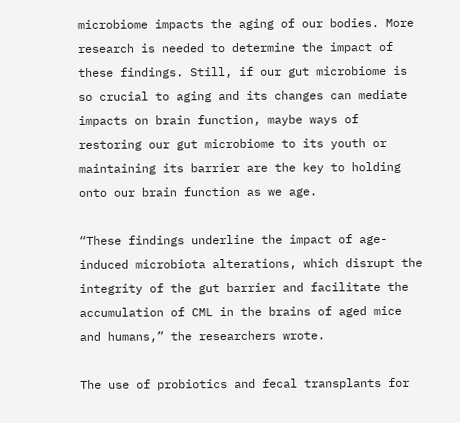microbiome impacts the aging of our bodies. More research is needed to determine the impact of these findings. Still, if our gut microbiome is so crucial to aging and its changes can mediate impacts on brain function, maybe ways of restoring our gut microbiome to its youth or maintaining its barrier are the key to holding onto our brain function as we age.

“These findings underline the impact of age-induced microbiota alterations, which disrupt the integrity of the gut barrier and facilitate the accumulation of CML in the brains of aged mice and humans,” the researchers wrote.

The use of probiotics and fecal transplants for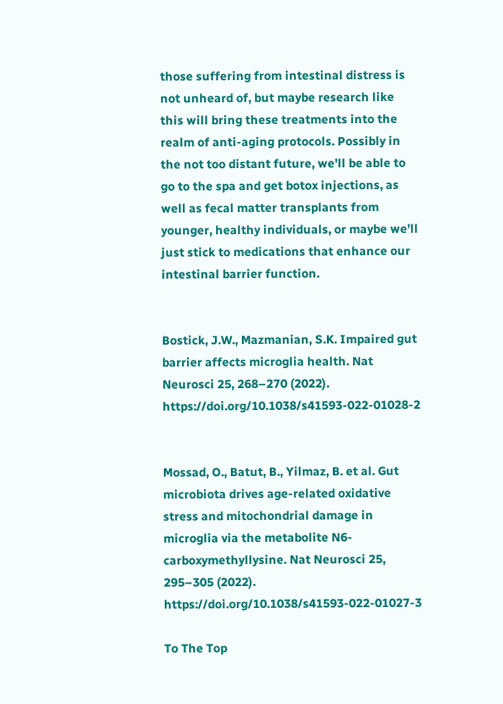those suffering from intestinal distress is not unheard of, but maybe research like this will bring these treatments into the realm of anti-aging protocols. Possibly in the not too distant future, we’ll be able to go to the spa and get botox injections, as well as fecal matter transplants from younger, healthy individuals, or maybe we’ll just stick to medications that enhance our intestinal barrier function.


Bostick, J.W., Mazmanian, S.K. Impaired gut barrier affects microglia health. Nat Neurosci 25, 268–270 (2022). https://doi.org/10.1038/s41593-022-01028-2


Mossad, O., Batut, B., Yilmaz, B. et al. Gut microbiota drives age-related oxidative stress and mitochondrial damage in microglia via the metabolite N6-carboxymethyllysine. Nat Neurosci 25, 295–305 (2022). https://doi.org/10.1038/s41593-022-01027-3

To The Top